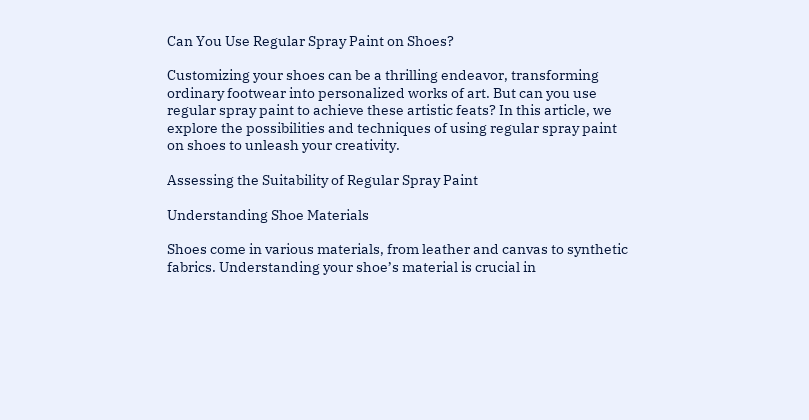Can You Use Regular Spray Paint on Shoes?

Customizing your shoes can be a thrilling endeavor, transforming ordinary footwear into personalized works of art. But can you use regular spray paint to achieve these artistic feats? In this article, we explore the possibilities and techniques of using regular spray paint on shoes to unleash your creativity.

Assessing the Suitability of Regular Spray Paint

Understanding Shoe Materials

Shoes come in various materials, from leather and canvas to synthetic fabrics. Understanding your shoe’s material is crucial in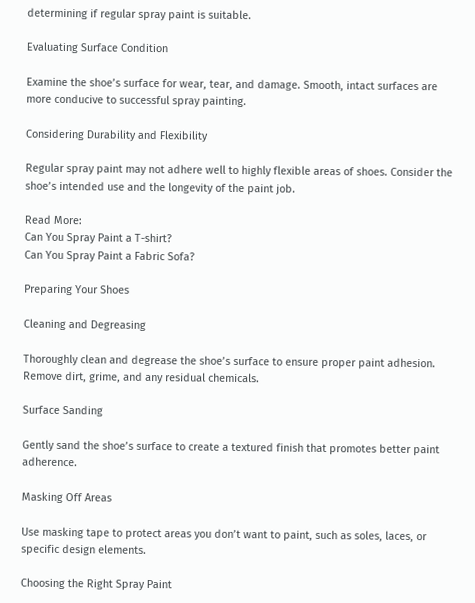determining if regular spray paint is suitable.

Evaluating Surface Condition

Examine the shoe’s surface for wear, tear, and damage. Smooth, intact surfaces are more conducive to successful spray painting.

Considering Durability and Flexibility

Regular spray paint may not adhere well to highly flexible areas of shoes. Consider the shoe’s intended use and the longevity of the paint job.

Read More:
Can You Spray Paint a T-shirt?
Can You Spray Paint a Fabric Sofa?

Preparing Your Shoes

Cleaning and Degreasing

Thoroughly clean and degrease the shoe’s surface to ensure proper paint adhesion. Remove dirt, grime, and any residual chemicals.

Surface Sanding

Gently sand the shoe’s surface to create a textured finish that promotes better paint adherence.

Masking Off Areas

Use masking tape to protect areas you don’t want to paint, such as soles, laces, or specific design elements.

Choosing the Right Spray Paint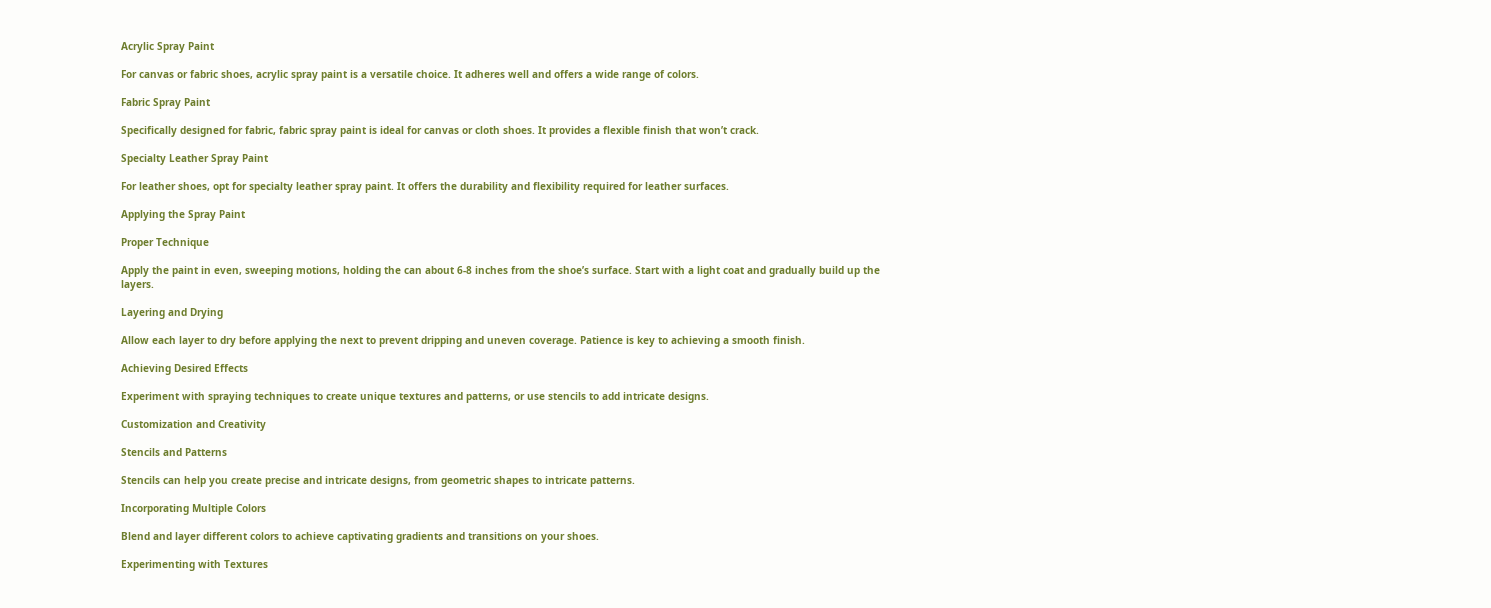Acrylic Spray Paint

For canvas or fabric shoes, acrylic spray paint is a versatile choice. It adheres well and offers a wide range of colors.

Fabric Spray Paint

Specifically designed for fabric, fabric spray paint is ideal for canvas or cloth shoes. It provides a flexible finish that won’t crack.

Specialty Leather Spray Paint

For leather shoes, opt for specialty leather spray paint. It offers the durability and flexibility required for leather surfaces.

Applying the Spray Paint

Proper Technique

Apply the paint in even, sweeping motions, holding the can about 6-8 inches from the shoe’s surface. Start with a light coat and gradually build up the layers.

Layering and Drying

Allow each layer to dry before applying the next to prevent dripping and uneven coverage. Patience is key to achieving a smooth finish.

Achieving Desired Effects

Experiment with spraying techniques to create unique textures and patterns, or use stencils to add intricate designs.

Customization and Creativity

Stencils and Patterns

Stencils can help you create precise and intricate designs, from geometric shapes to intricate patterns.

Incorporating Multiple Colors

Blend and layer different colors to achieve captivating gradients and transitions on your shoes.

Experimenting with Textures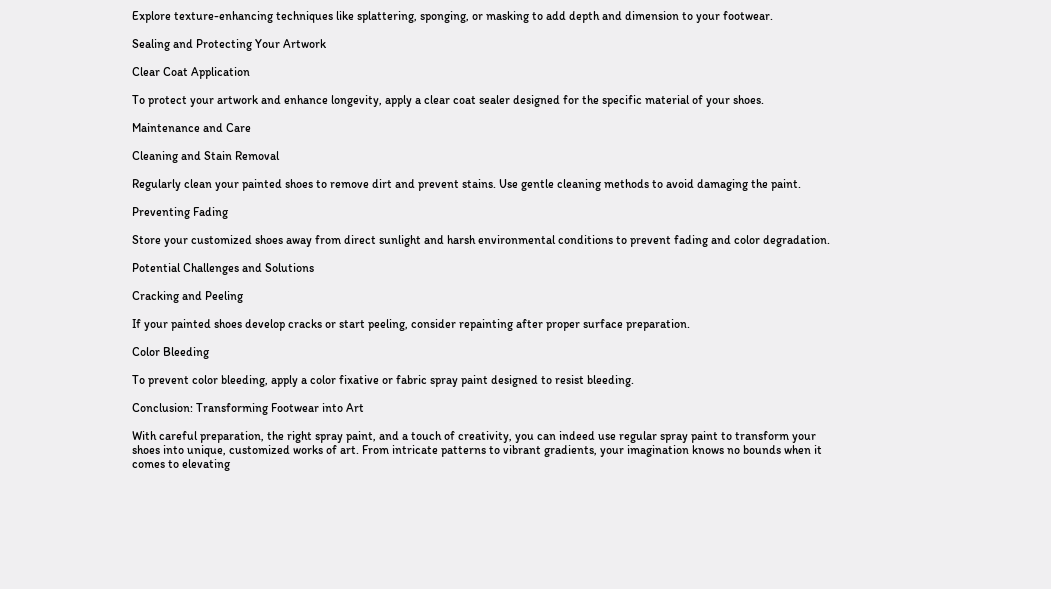Explore texture-enhancing techniques like splattering, sponging, or masking to add depth and dimension to your footwear.

Sealing and Protecting Your Artwork

Clear Coat Application

To protect your artwork and enhance longevity, apply a clear coat sealer designed for the specific material of your shoes.

Maintenance and Care

Cleaning and Stain Removal

Regularly clean your painted shoes to remove dirt and prevent stains. Use gentle cleaning methods to avoid damaging the paint.

Preventing Fading

Store your customized shoes away from direct sunlight and harsh environmental conditions to prevent fading and color degradation.

Potential Challenges and Solutions

Cracking and Peeling

If your painted shoes develop cracks or start peeling, consider repainting after proper surface preparation.

Color Bleeding

To prevent color bleeding, apply a color fixative or fabric spray paint designed to resist bleeding.

Conclusion: Transforming Footwear into Art

With careful preparation, the right spray paint, and a touch of creativity, you can indeed use regular spray paint to transform your shoes into unique, customized works of art. From intricate patterns to vibrant gradients, your imagination knows no bounds when it comes to elevating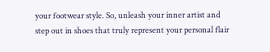your footwear style. So, unleash your inner artist and step out in shoes that truly represent your personal flair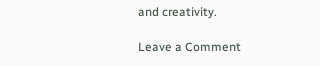and creativity.

Leave a Comment